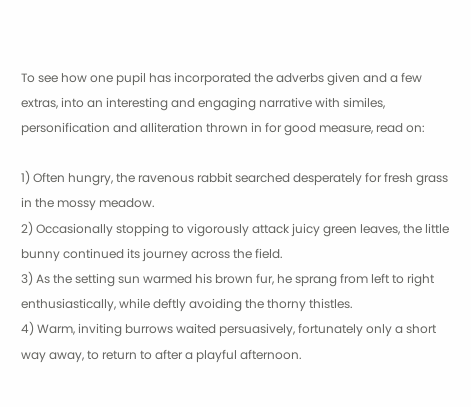To see how one pupil has incorporated the adverbs given and a few extras, into an interesting and engaging narrative with similes, personification and alliteration thrown in for good measure, read on:

1) Often hungry, the ravenous rabbit searched desperately for fresh grass in the mossy meadow.
2) Occasionally stopping to vigorously attack juicy green leaves, the little bunny continued its journey across the field.
3) As the setting sun warmed his brown fur, he sprang from left to right enthusiastically, while deftly avoiding the thorny thistles.
4) Warm, inviting burrows waited persuasively, fortunately only a short way away, to return to after a playful afternoon.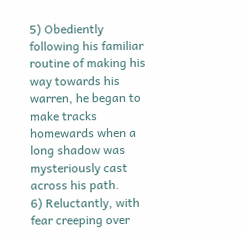5) Obediently following his familiar routine of making his way towards his warren, he began to make tracks homewards when a long shadow was mysteriously cast across his path.
6) Reluctantly, with fear creeping over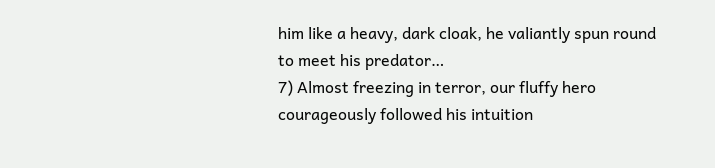him like a heavy, dark cloak, he valiantly spun round to meet his predator…
7) Almost freezing in terror, our fluffy hero courageously followed his intuition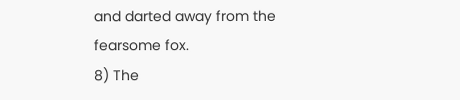and darted away from the fearsome fox.
8) The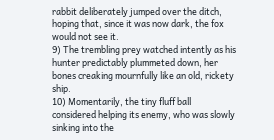rabbit deliberately jumped over the ditch, hoping that, since it was now dark, the fox would not see it.
9) The trembling prey watched intently as his hunter predictably plummeted down, her bones creaking mournfully like an old, rickety ship.
10) Momentarily, the tiny fluff ball considered helping its enemy, who was slowly sinking into the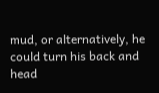mud, or alternatively, he could turn his back and head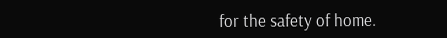for the safety of home.